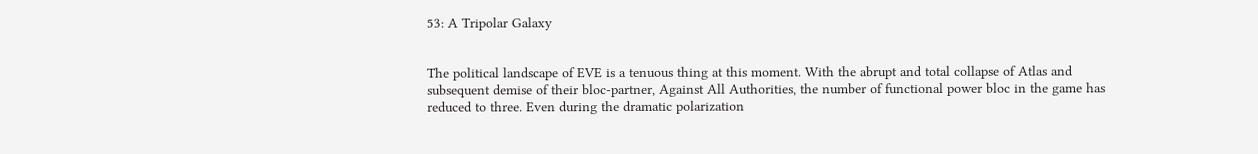53: A Tripolar Galaxy


The political landscape of EVE is a tenuous thing at this moment. With the abrupt and total collapse of Atlas and subsequent demise of their bloc-partner, Against All Authorities, the number of functional power bloc in the game has reduced to three. Even during the dramatic polarization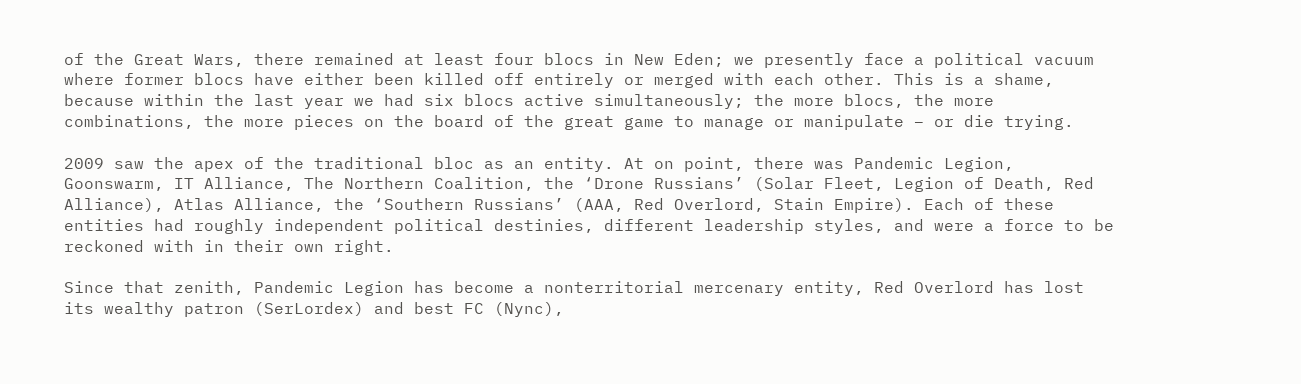of the Great Wars, there remained at least four blocs in New Eden; we presently face a political vacuum where former blocs have either been killed off entirely or merged with each other. This is a shame, because within the last year we had six blocs active simultaneously; the more blocs, the more combinations, the more pieces on the board of the great game to manage or manipulate – or die trying.

2009 saw the apex of the traditional bloc as an entity. At on point, there was Pandemic Legion, Goonswarm, IT Alliance, The Northern Coalition, the ‘Drone Russians’ (Solar Fleet, Legion of Death, Red Alliance), Atlas Alliance, the ‘Southern Russians’ (AAA, Red Overlord, Stain Empire). Each of these entities had roughly independent political destinies, different leadership styles, and were a force to be reckoned with in their own right.

Since that zenith, Pandemic Legion has become a nonterritorial mercenary entity, Red Overlord has lost its wealthy patron (SerLordex) and best FC (Nync),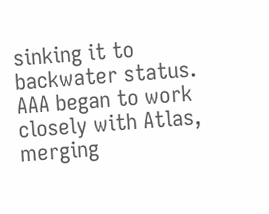sinking it to backwater status. AAA began to work closely with Atlas, merging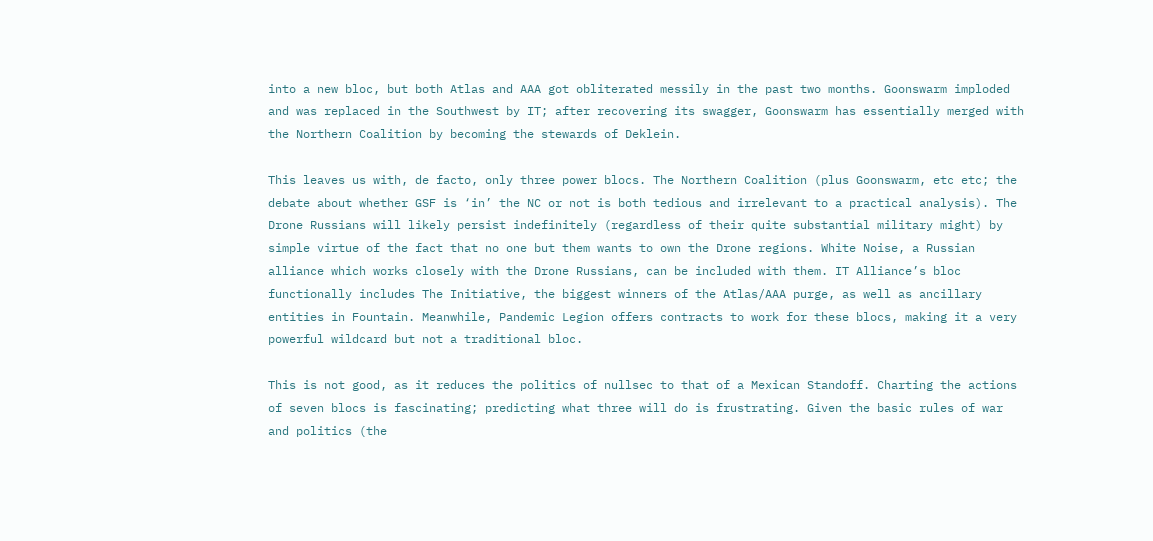into a new bloc, but both Atlas and AAA got obliterated messily in the past two months. Goonswarm imploded and was replaced in the Southwest by IT; after recovering its swagger, Goonswarm has essentially merged with the Northern Coalition by becoming the stewards of Deklein.

This leaves us with, de facto, only three power blocs. The Northern Coalition (plus Goonswarm, etc etc; the debate about whether GSF is ‘in’ the NC or not is both tedious and irrelevant to a practical analysis). The Drone Russians will likely persist indefinitely (regardless of their quite substantial military might) by simple virtue of the fact that no one but them wants to own the Drone regions. White Noise, a Russian alliance which works closely with the Drone Russians, can be included with them. IT Alliance’s bloc functionally includes The Initiative, the biggest winners of the Atlas/AAA purge, as well as ancillary entities in Fountain. Meanwhile, Pandemic Legion offers contracts to work for these blocs, making it a very powerful wildcard but not a traditional bloc.

This is not good, as it reduces the politics of nullsec to that of a Mexican Standoff. Charting the actions of seven blocs is fascinating; predicting what three will do is frustrating. Given the basic rules of war and politics (the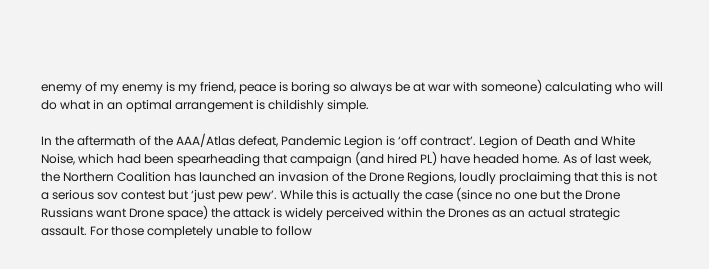enemy of my enemy is my friend, peace is boring so always be at war with someone) calculating who will do what in an optimal arrangement is childishly simple.

In the aftermath of the AAA/Atlas defeat, Pandemic Legion is ‘off contract’. Legion of Death and White Noise, which had been spearheading that campaign (and hired PL) have headed home. As of last week, the Northern Coalition has launched an invasion of the Drone Regions, loudly proclaiming that this is not a serious sov contest but ‘just pew pew’. While this is actually the case (since no one but the Drone Russians want Drone space) the attack is widely perceived within the Drones as an actual strategic assault. For those completely unable to follow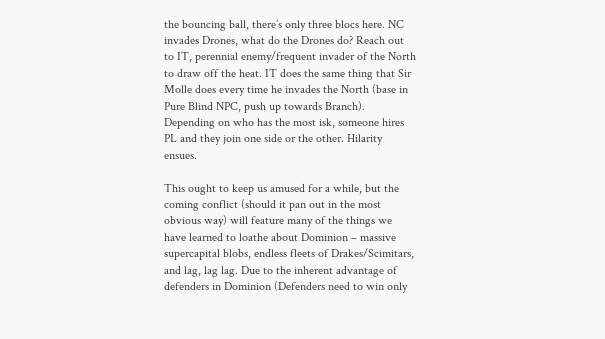the bouncing ball, there’s only three blocs here. NC invades Drones, what do the Drones do? Reach out to IT, perennial enemy/frequent invader of the North to draw off the heat. IT does the same thing that Sir Molle does every time he invades the North (base in Pure Blind NPC, push up towards Branch). Depending on who has the most isk, someone hires PL and they join one side or the other. Hilarity ensues.

This ought to keep us amused for a while, but the coming conflict (should it pan out in the most obvious way) will feature many of the things we have learned to loathe about Dominion – massive supercapital blobs, endless fleets of Drakes/Scimitars, and lag, lag lag. Due to the inherent advantage of defenders in Dominion (Defenders need to win only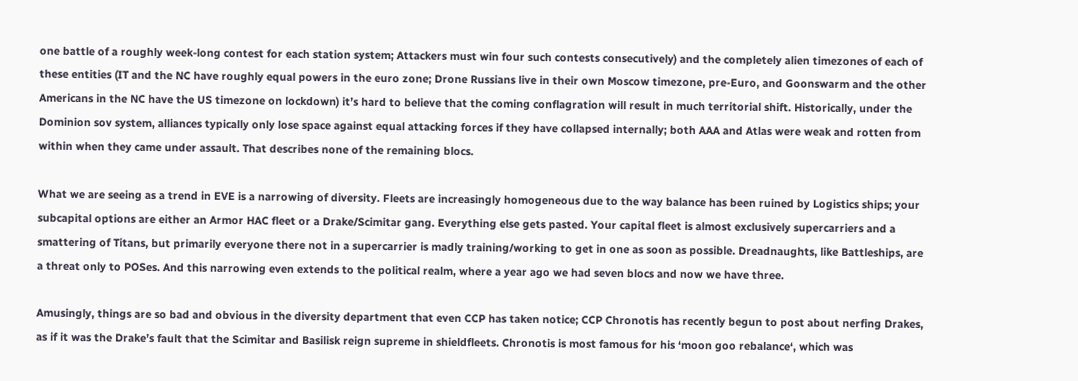one battle of a roughly week-long contest for each station system; Attackers must win four such contests consecutively) and the completely alien timezones of each of these entities (IT and the NC have roughly equal powers in the euro zone; Drone Russians live in their own Moscow timezone, pre-Euro, and Goonswarm and the other Americans in the NC have the US timezone on lockdown) it’s hard to believe that the coming conflagration will result in much territorial shift. Historically, under the Dominion sov system, alliances typically only lose space against equal attacking forces if they have collapsed internally; both AAA and Atlas were weak and rotten from within when they came under assault. That describes none of the remaining blocs.

What we are seeing as a trend in EVE is a narrowing of diversity. Fleets are increasingly homogeneous due to the way balance has been ruined by Logistics ships; your subcapital options are either an Armor HAC fleet or a Drake/Scimitar gang. Everything else gets pasted. Your capital fleet is almost exclusively supercarriers and a smattering of Titans, but primarily everyone there not in a supercarrier is madly training/working to get in one as soon as possible. Dreadnaughts, like Battleships, are a threat only to POSes. And this narrowing even extends to the political realm, where a year ago we had seven blocs and now we have three.

Amusingly, things are so bad and obvious in the diversity department that even CCP has taken notice; CCP Chronotis has recently begun to post about nerfing Drakes, as if it was the Drake’s fault that the Scimitar and Basilisk reign supreme in shieldfleets. Chronotis is most famous for his ‘moon goo rebalance‘, which was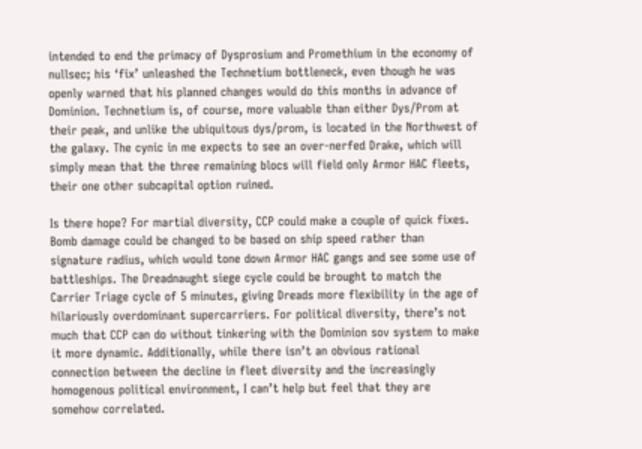intended to end the primacy of Dysprosium and Promethium in the economy of nullsec; his ‘fix’ unleashed the Technetium bottleneck, even though he was openly warned that his planned changes would do this months in advance of Dominion. Technetium is, of course, more valuable than either Dys/Prom at their peak, and unlike the ubiquitous dys/prom, is located in the Northwest of the galaxy. The cynic in me expects to see an over-nerfed Drake, which will simply mean that the three remaining blocs will field only Armor HAC fleets, their one other subcapital option ruined.

Is there hope? For martial diversity, CCP could make a couple of quick fixes. Bomb damage could be changed to be based on ship speed rather than signature radius, which would tone down Armor HAC gangs and see some use of battleships. The Dreadnaught siege cycle could be brought to match the Carrier Triage cycle of 5 minutes, giving Dreads more flexibility in the age of hilariously overdominant supercarriers. For political diversity, there’s not much that CCP can do without tinkering with the Dominion sov system to make it more dynamic. Additionally, while there isn’t an obvious rational connection between the decline in fleet diversity and the increasingly homogenous political environment, I can’t help but feel that they are somehow correlated.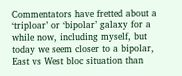Commentators have fretted about a ‘triploar’ or ‘bipolar’ galaxy for a while now, including myself, but today we seem closer to a bipolar, East vs West bloc situation than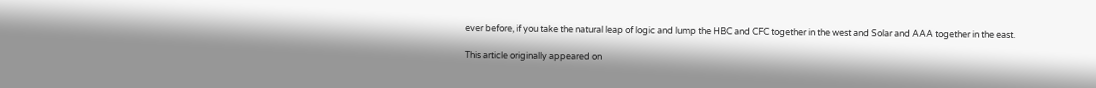ever before, if you take the natural leap of logic and lump the HBC and CFC together in the west and Solar and AAA together in the east.

This article originally appeared on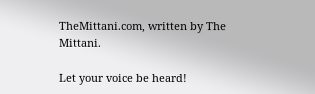TheMittani.com, written by The Mittani.

Let your voice be heard!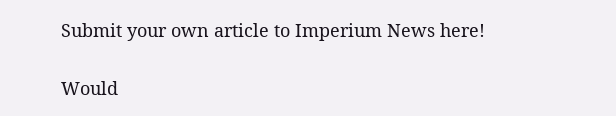Submit your own article to Imperium News here!

Would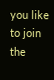you like to join the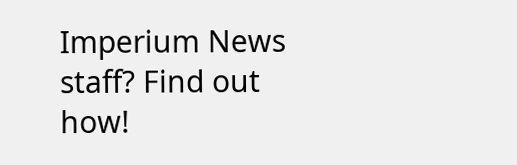Imperium News staff? Find out how!